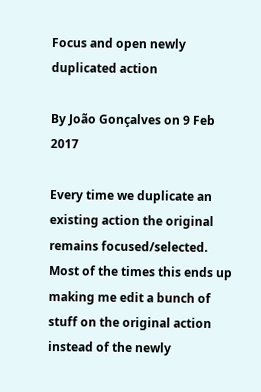Focus and open newly duplicated action

By João Gonçalves on 9 Feb 2017

Every time we duplicate an existing action the original remains focused/selected. Most of the times this ends up making me edit a bunch of stuff on the original action instead of the newly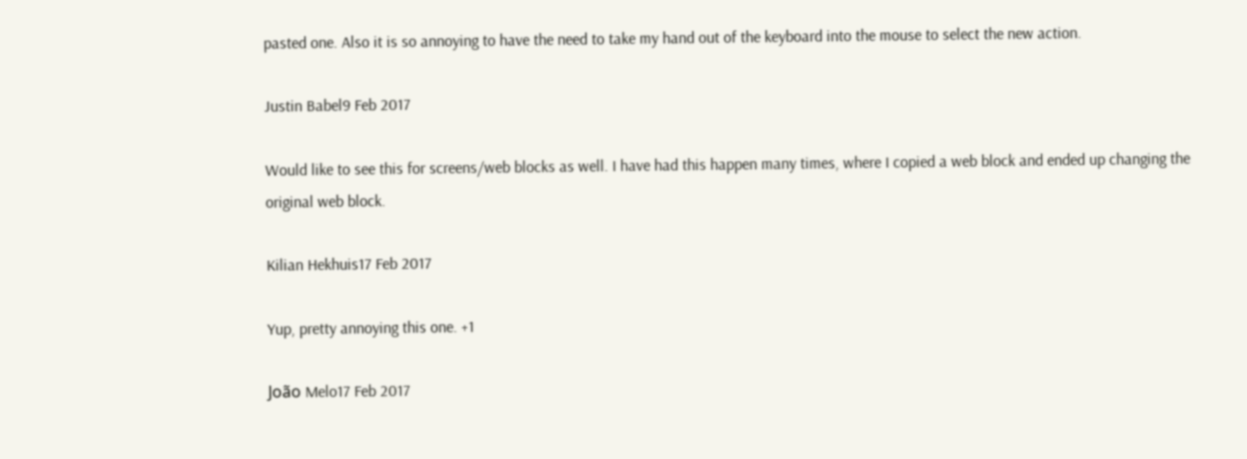pasted one. Also it is so annoying to have the need to take my hand out of the keyboard into the mouse to select the new action.

Justin Babel9 Feb 2017

Would like to see this for screens/web blocks as well. I have had this happen many times, where I copied a web block and ended up changing the original web block.

Kilian Hekhuis17 Feb 2017

Yup, pretty annoying this one. +1

João Melo17 Feb 2017